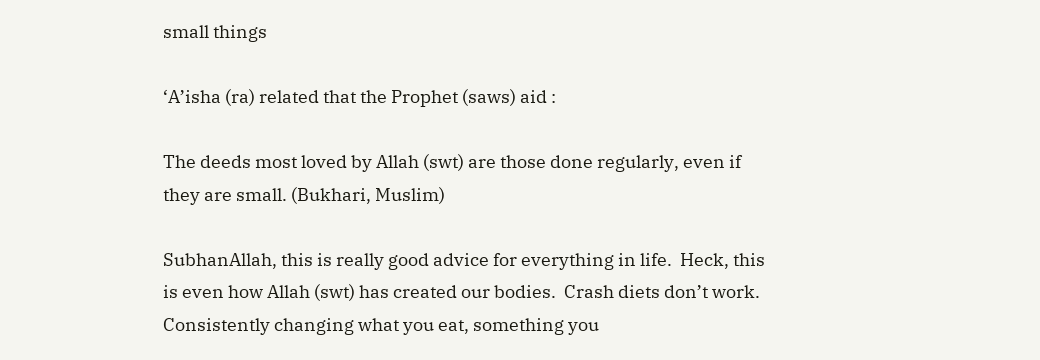small things

‘A’isha (ra) related that the Prophet (saws) aid :

The deeds most loved by Allah (swt) are those done regularly, even if they are small. (Bukhari, Muslim)

SubhanAllah, this is really good advice for everything in life.  Heck, this is even how Allah (swt) has created our bodies.  Crash diets don’t work.  Consistently changing what you eat, something you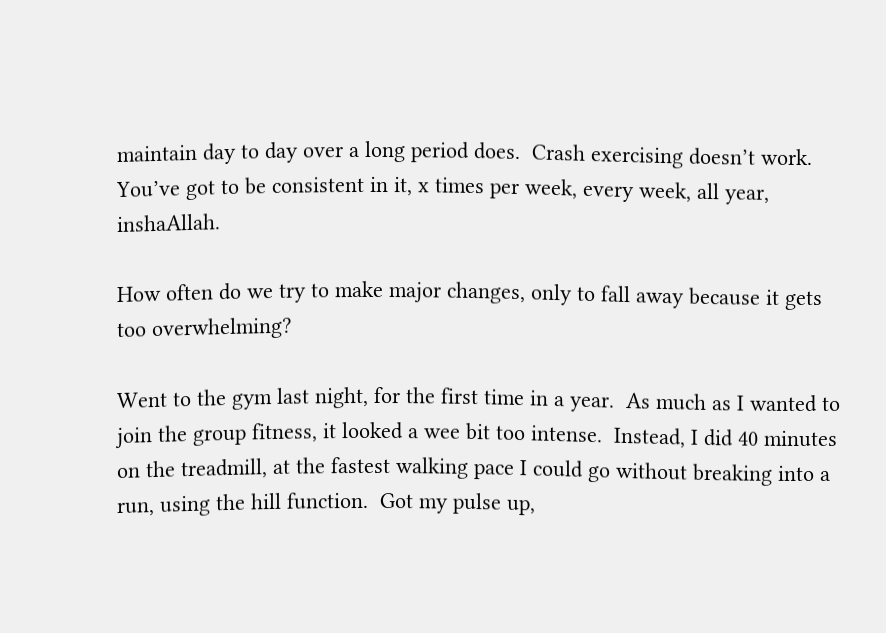maintain day to day over a long period does.  Crash exercising doesn’t work.  You’ve got to be consistent in it, x times per week, every week, all year, inshaAllah.

How often do we try to make major changes, only to fall away because it gets too overwhelming?

Went to the gym last night, for the first time in a year.  As much as I wanted to join the group fitness, it looked a wee bit too intense.  Instead, I did 40 minutes on the treadmill, at the fastest walking pace I could go without breaking into a run, using the hill function.  Got my pulse up,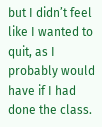but I didn’t feel like I wanted to quit, as I probably would have if I had done the class.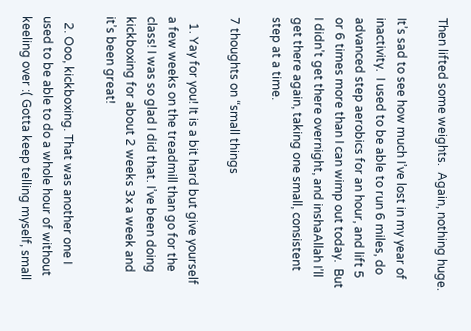Then lifted some weights.  Again, nothing huge.

It’s sad to see how much I’ve lost in my year of inactivity.  I used to be able to run 6 miles, do advanced step aerobics for an hour, and lift 5 or 6 times more than I can wimp out today.  But I didn’t get there overnight, and inshaAllah I’ll get there again, taking one small, consistent step at a time.

7 thoughts on “small things

  1. Yay for you! It is a bit hard but give yourself a few weeks on the treadmill than go for the class! I was so glad I did that. I’ve been doing kickboxing for about 2 weeks 3x a week and it’s been great!

  2. Ooo, kickboxing. That was another one I used to be able to do a whole hour of without keeling over :( Gotta keep telling myself, small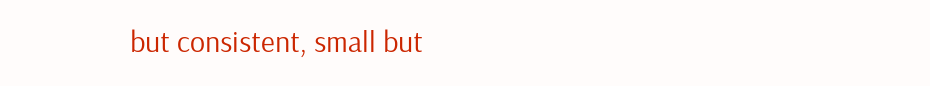but consistent, small but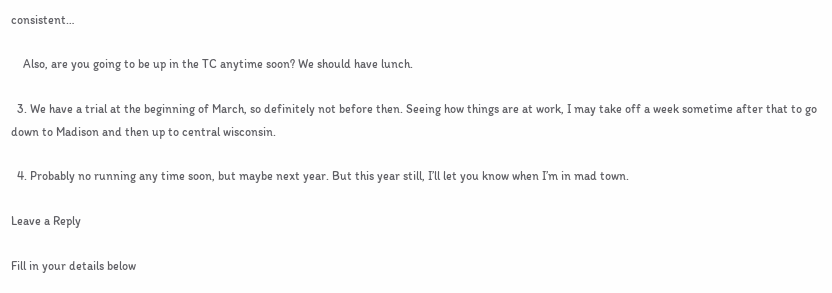consistent…

    Also, are you going to be up in the TC anytime soon? We should have lunch.

  3. We have a trial at the beginning of March, so definitely not before then. Seeing how things are at work, I may take off a week sometime after that to go down to Madison and then up to central wisconsin.

  4. Probably no running any time soon, but maybe next year. But this year still, I’ll let you know when I’m in mad town.

Leave a Reply

Fill in your details below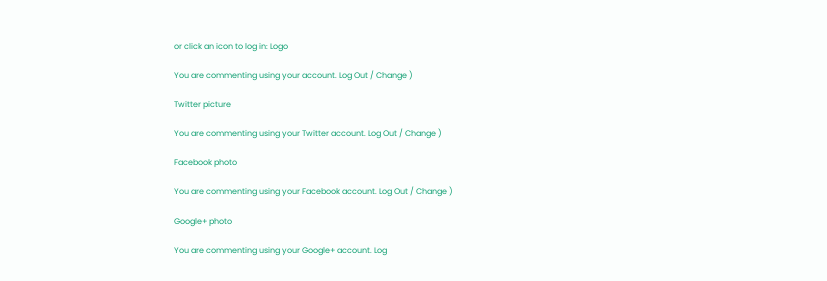or click an icon to log in: Logo

You are commenting using your account. Log Out / Change )

Twitter picture

You are commenting using your Twitter account. Log Out / Change )

Facebook photo

You are commenting using your Facebook account. Log Out / Change )

Google+ photo

You are commenting using your Google+ account. Log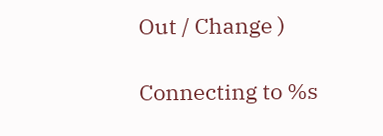Out / Change )

Connecting to %s